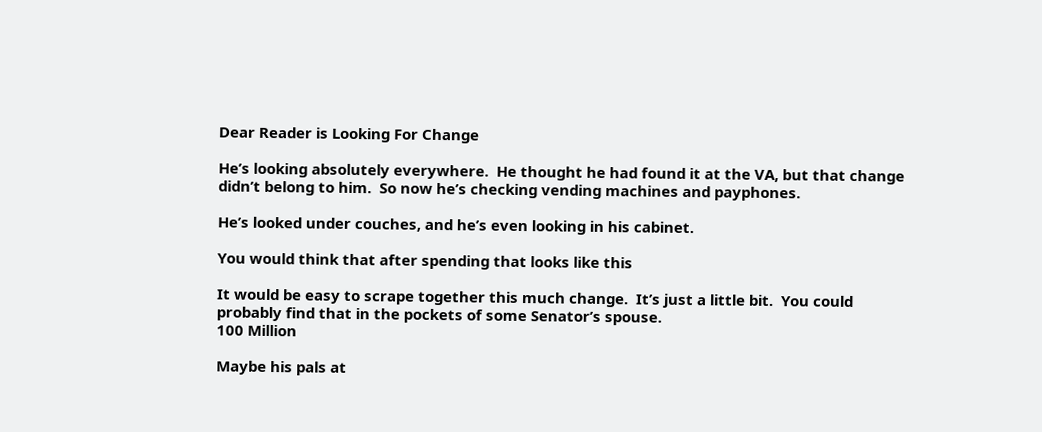Dear Reader is Looking For Change

He’s looking absolutely everywhere.  He thought he had found it at the VA, but that change didn’t belong to him.  So now he’s checking vending machines and payphones.

He’s looked under couches, and he’s even looking in his cabinet.

You would think that after spending that looks like this

It would be easy to scrape together this much change.  It’s just a little bit.  You could probably find that in the pockets of some Senator’s spouse.
100 Million

Maybe his pals at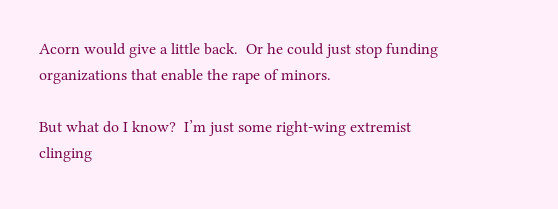Acorn would give a little back.  Or he could just stop funding organizations that enable the rape of minors.

But what do I know?  I’m just some right-wing extremist clinging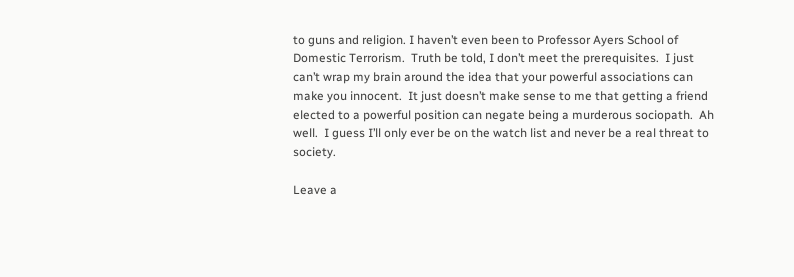to guns and religion. I haven’t even been to Professor Ayers School of Domestic Terrorism.  Truth be told, I don’t meet the prerequisites.  I just can’t wrap my brain around the idea that your powerful associations can make you innocent.  It just doesn’t make sense to me that getting a friend elected to a powerful position can negate being a murderous sociopath.  Ah well.  I guess I’ll only ever be on the watch list and never be a real threat to society.

Leave a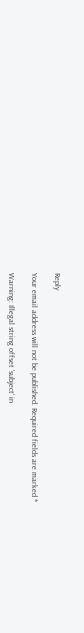Reply

Your email address will not be published. Required fields are marked *

Warning: Illegal string offset 'subject' in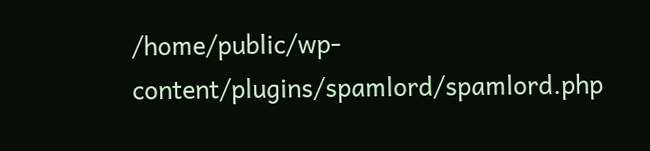/home/public/wp-content/plugins/spamlord/spamlord.php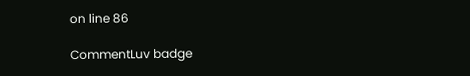on line 86

CommentLuv badge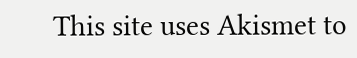This site uses Akismet to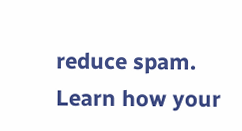reduce spam. Learn how your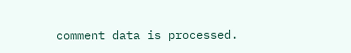comment data is processed.